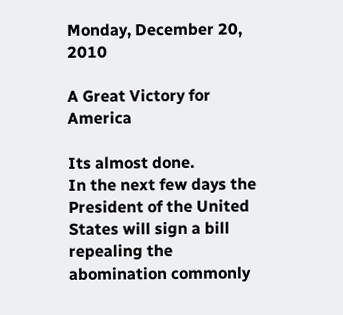Monday, December 20, 2010

A Great Victory for America

Its almost done.
In the next few days the President of the United States will sign a bill repealing the abomination commonly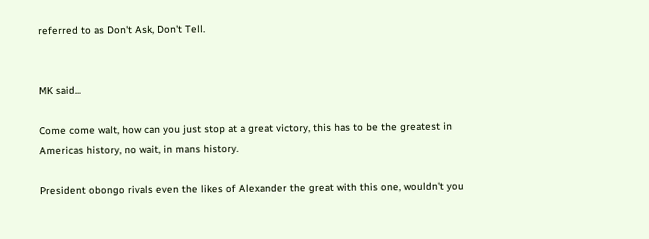referred to as Don't Ask, Don't Tell.


MK said...

Come come walt, how can you just stop at a great victory, this has to be the greatest in Americas history, no wait, in mans history.

President obongo rivals even the likes of Alexander the great with this one, wouldn't you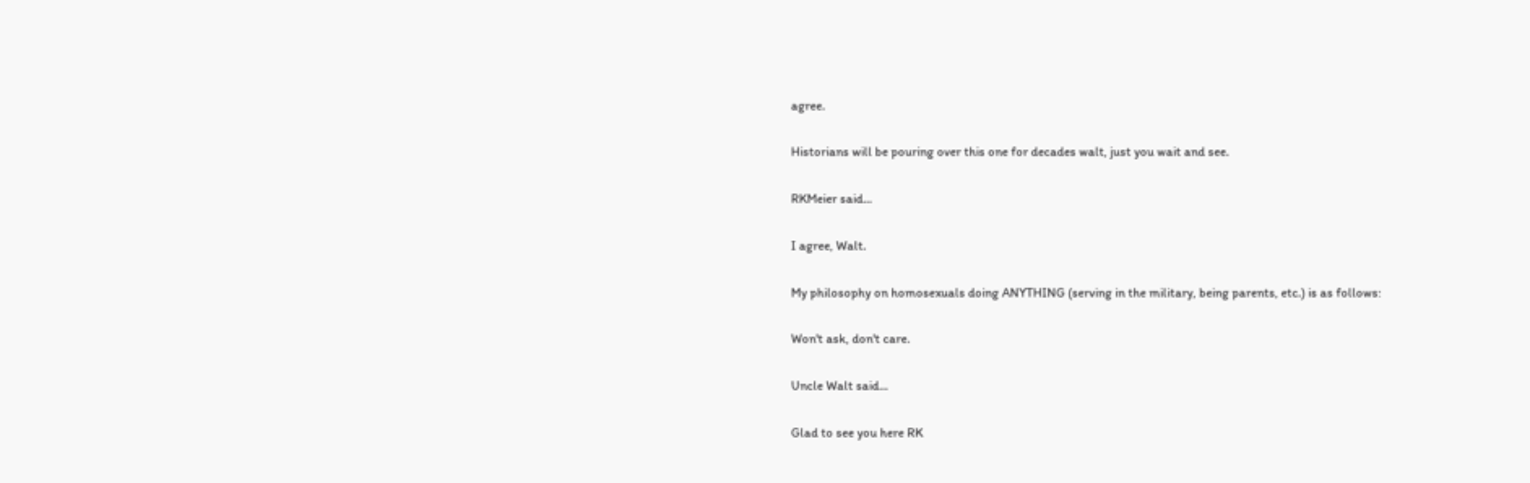agree.

Historians will be pouring over this one for decades walt, just you wait and see.

RKMeier said...

I agree, Walt.

My philosophy on homosexuals doing ANYTHING (serving in the military, being parents, etc.) is as follows:

Won't ask, don't care.

Uncle Walt said...

Glad to see you here RK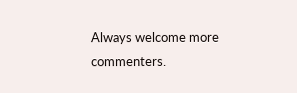Always welcome more commenters.